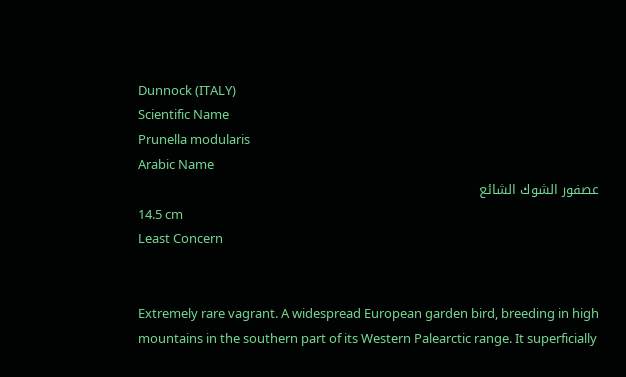Dunnock (ITALY)
Scientific Name
Prunella modularis
Arabic Name
عصفور الشوك الشائع
14.5 cm
Least Concern


Extremely rare vagrant. A widespread European garden bird, breeding in high mountains in the southern part of its Western Palearctic range. It superficially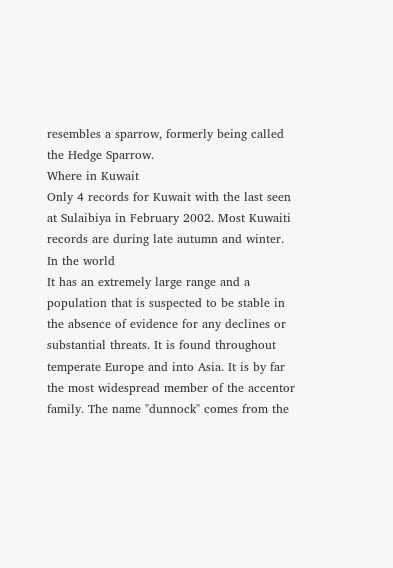resembles a sparrow, formerly being called the Hedge Sparrow.
Where in Kuwait
Only 4 records for Kuwait with the last seen at Sulaibiya in February 2002. Most Kuwaiti records are during late autumn and winter.
In the world
It has an extremely large range and a population that is suspected to be stable in the absence of evidence for any declines or substantial threats. It is found throughout temperate Europe and into Asia. It is by far the most widespread member of the accentor family. The name "dunnock" comes from the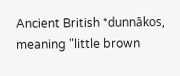Ancient British *dunnākos, meaning "little brown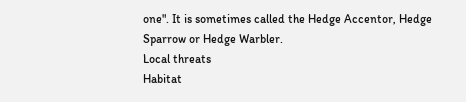one". It is sometimes called the Hedge Accentor, Hedge Sparrow or Hedge Warbler.
Local threats
Habitat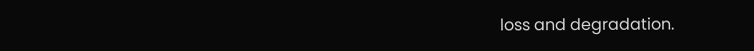loss and degradation.